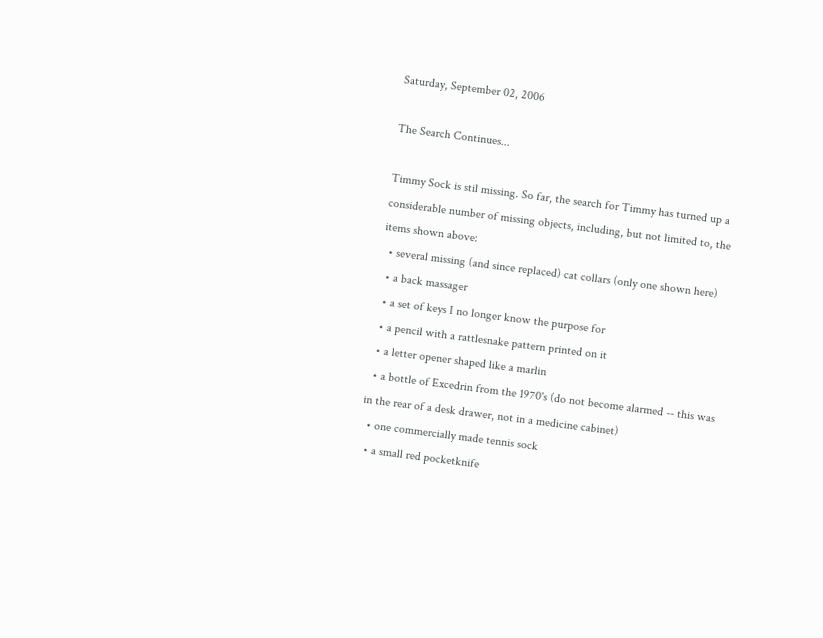Saturday, September 02, 2006

The Search Continues...

Timmy Sock is stil missing. So far, the search for Timmy has turned up a considerable number of missing objects, including, but not limited to, the items shown above:
  • several missing (and since replaced) cat collars (only one shown here)
  • a back massager
  • a set of keys I no longer know the purpose for
  • a pencil with a rattlesnake pattern printed on it
  • a letter opener shaped like a marlin
  • a bottle of Excedrin from the 1970's (do not become alarmed -- this was in the rear of a desk drawer, not in a medicine cabinet)
  • one commercially made tennis sock
  • a small red pocketknife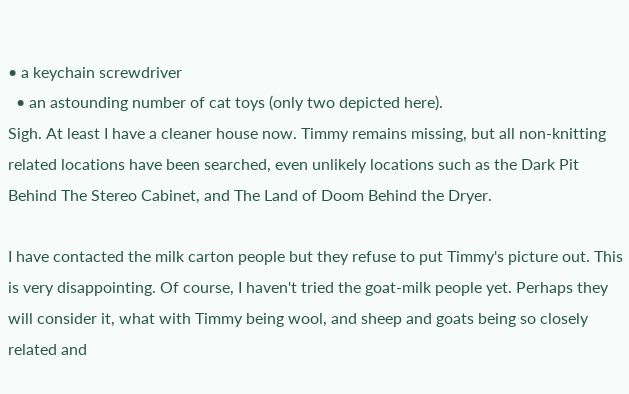• a keychain screwdriver
  • an astounding number of cat toys (only two depicted here).
Sigh. At least I have a cleaner house now. Timmy remains missing, but all non-knitting related locations have been searched, even unlikely locations such as the Dark Pit Behind The Stereo Cabinet, and The Land of Doom Behind the Dryer.

I have contacted the milk carton people but they refuse to put Timmy's picture out. This is very disappointing. Of course, I haven't tried the goat-milk people yet. Perhaps they will consider it, what with Timmy being wool, and sheep and goats being so closely related and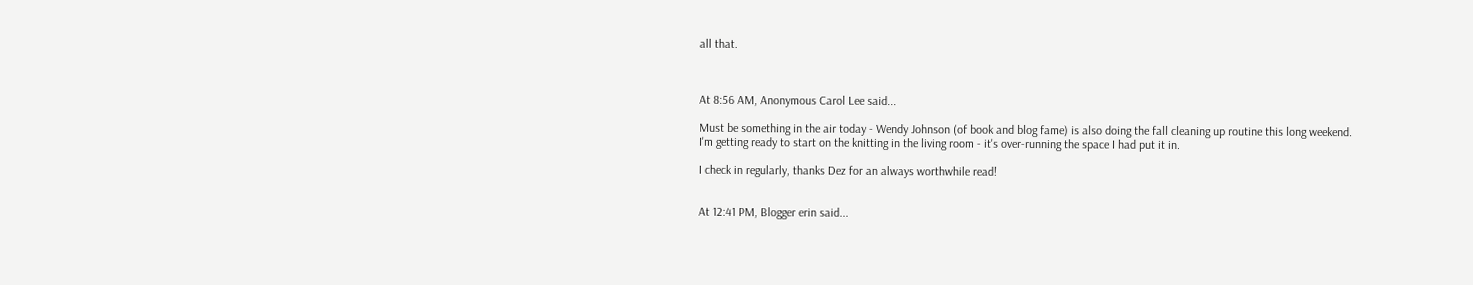all that.



At 8:56 AM, Anonymous Carol Lee said...

Must be something in the air today - Wendy Johnson (of book and blog fame) is also doing the fall cleaning up routine this long weekend. I'm getting ready to start on the knitting in the living room - it's over-running the space I had put it in.

I check in regularly, thanks Dez for an always worthwhile read!


At 12:41 PM, Blogger erin said...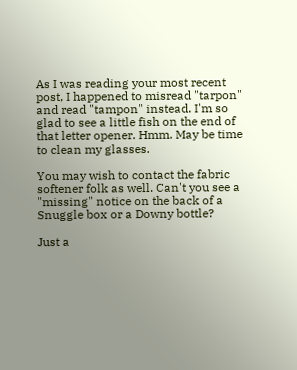As I was reading your most recent post, I happened to misread "tarpon" and read "tampon" instead. I'm so glad to see a little fish on the end of that letter opener. Hmm. May be time to clean my glasses.

You may wish to contact the fabric softener folk as well. Can't you see a "missing" notice on the back of a Snuggle box or a Downy bottle?

Just a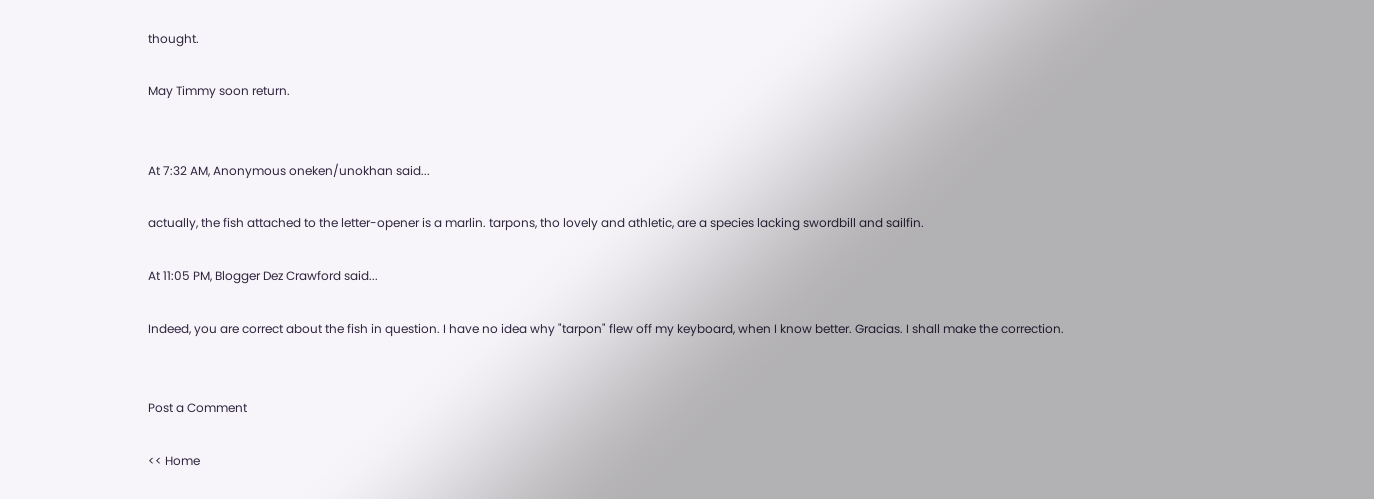thought.

May Timmy soon return.


At 7:32 AM, Anonymous oneken/unokhan said...

actually, the fish attached to the letter-opener is a marlin. tarpons, tho lovely and athletic, are a species lacking swordbill and sailfin.

At 11:05 PM, Blogger Dez Crawford said...

Indeed, you are correct about the fish in question. I have no idea why "tarpon" flew off my keyboard, when I know better. Gracias. I shall make the correction.


Post a Comment

<< Home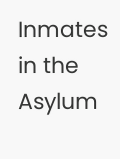Inmates in the Asylum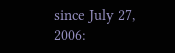since July 27, 2006: